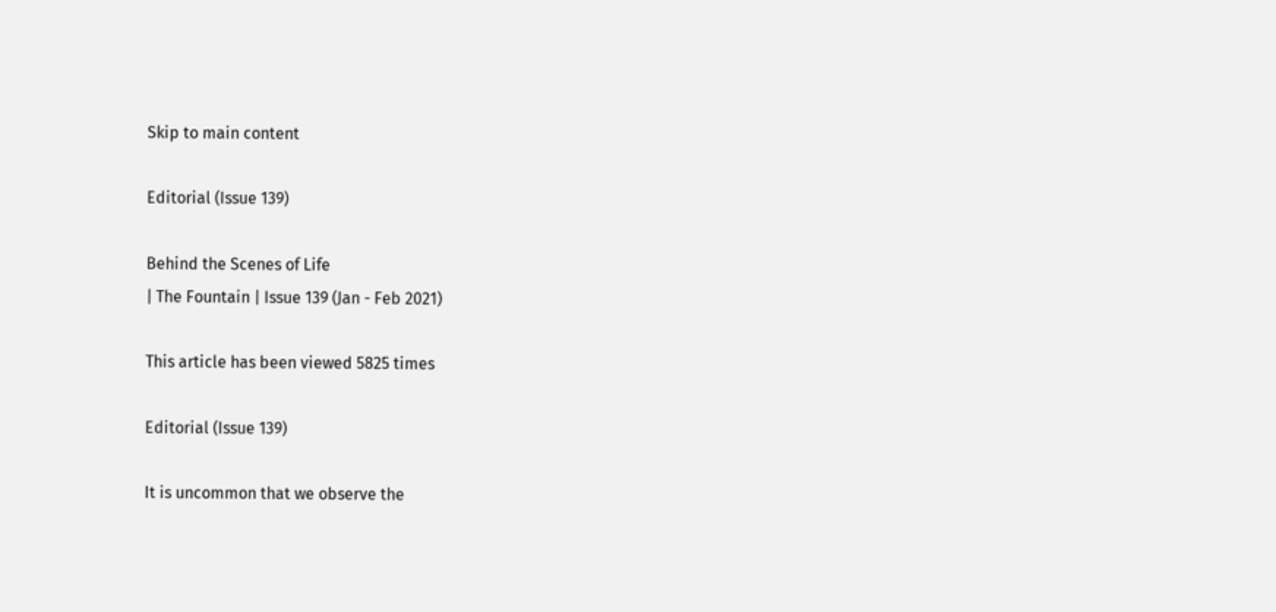Skip to main content

Editorial (Issue 139)

Behind the Scenes of Life
| The Fountain | Issue 139 (Jan - Feb 2021)

This article has been viewed 5825 times

Editorial (Issue 139)

It is uncommon that we observe the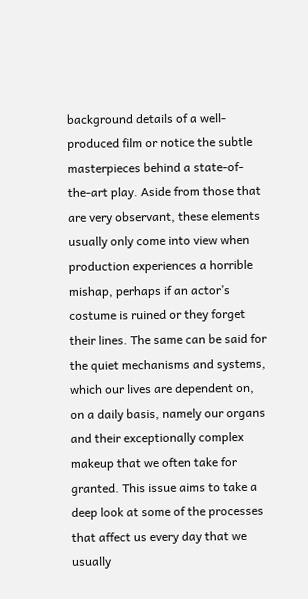background details of a well-produced film or notice the subtle masterpieces behind a state-of-the-art play. Aside from those that are very observant, these elements usually only come into view when production experiences a horrible mishap, perhaps if an actor’s costume is ruined or they forget their lines. The same can be said for the quiet mechanisms and systems, which our lives are dependent on, on a daily basis, namely our organs and their exceptionally complex makeup that we often take for granted. This issue aims to take a deep look at some of the processes that affect us every day that we usually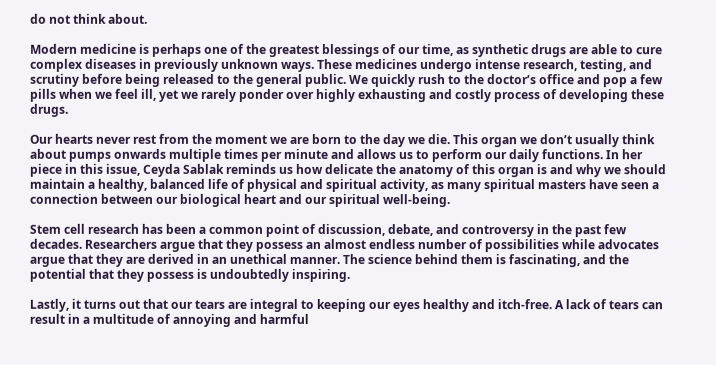do not think about.

Modern medicine is perhaps one of the greatest blessings of our time, as synthetic drugs are able to cure complex diseases in previously unknown ways. These medicines undergo intense research, testing, and scrutiny before being released to the general public. We quickly rush to the doctor’s office and pop a few pills when we feel ill, yet we rarely ponder over highly exhausting and costly process of developing these drugs.

Our hearts never rest from the moment we are born to the day we die. This organ we don’t usually think about pumps onwards multiple times per minute and allows us to perform our daily functions. In her piece in this issue, Ceyda Sablak reminds us how delicate the anatomy of this organ is and why we should maintain a healthy, balanced life of physical and spiritual activity, as many spiritual masters have seen a connection between our biological heart and our spiritual well-being.

Stem cell research has been a common point of discussion, debate, and controversy in the past few decades. Researchers argue that they possess an almost endless number of possibilities while advocates argue that they are derived in an unethical manner. The science behind them is fascinating, and the potential that they possess is undoubtedly inspiring.

Lastly, it turns out that our tears are integral to keeping our eyes healthy and itch-free. A lack of tears can result in a multitude of annoying and harmful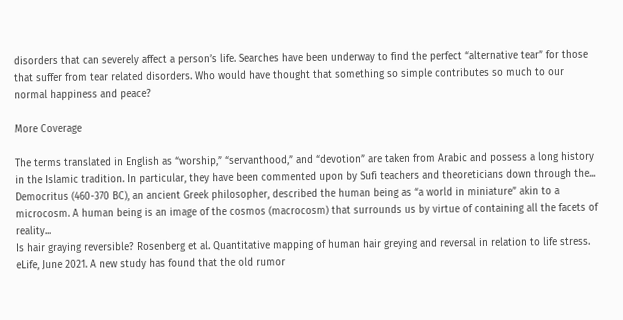disorders that can severely affect a person’s life. Searches have been underway to find the perfect “alternative tear” for those that suffer from tear related disorders. Who would have thought that something so simple contributes so much to our normal happiness and peace?

More Coverage

The terms translated in English as “worship,” “servanthood,” and “devotion” are taken from Arabic and possess a long history in the Islamic tradition. In particular, they have been commented upon by Sufi teachers and theoreticians down through the...
Democritus (460-370 BC), an ancient Greek philosopher, described the human being as “a world in miniature” akin to a microcosm. A human being is an image of the cosmos (macrocosm) that surrounds us by virtue of containing all the facets of reality...
Is hair graying reversible? Rosenberg et al. Quantitative mapping of human hair greying and reversal in relation to life stress. eLife, June 2021. A new study has found that the old rumor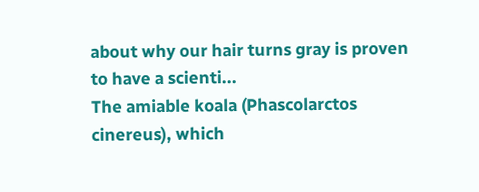about why our hair turns gray is proven to have a scienti...
The amiable koala (Phascolarctos cinereus), which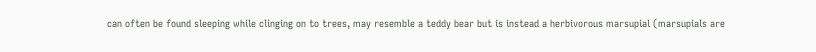can often be found sleeping while clinging on to trees, may resemble a teddy bear but is instead a herbivorous marsupial (marsupials are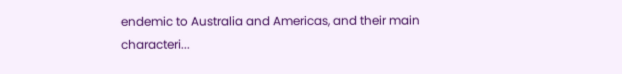endemic to Australia and Americas, and their main characteri...